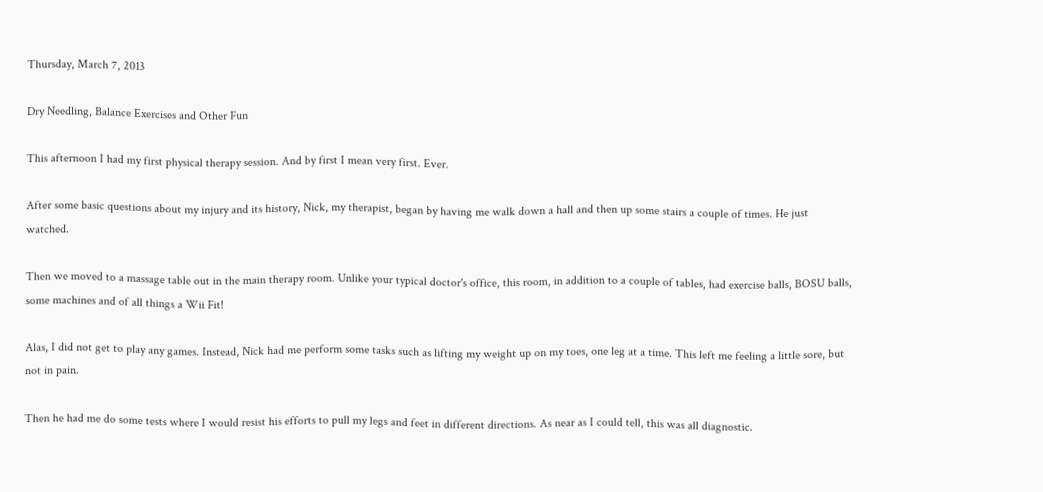Thursday, March 7, 2013

Dry Needling, Balance Exercises and Other Fun

This afternoon I had my first physical therapy session. And by first I mean very first. Ever.

After some basic questions about my injury and its history, Nick, my therapist, began by having me walk down a hall and then up some stairs a couple of times. He just watched.

Then we moved to a massage table out in the main therapy room. Unlike your typical doctor's office, this room, in addition to a couple of tables, had exercise balls, BOSU balls, some machines and of all things a Wii Fit!

Alas, I did not get to play any games. Instead, Nick had me perform some tasks such as lifting my weight up on my toes, one leg at a time. This left me feeling a little sore, but not in pain.

Then he had me do some tests where I would resist his efforts to pull my legs and feet in different directions. As near as I could tell, this was all diagnostic.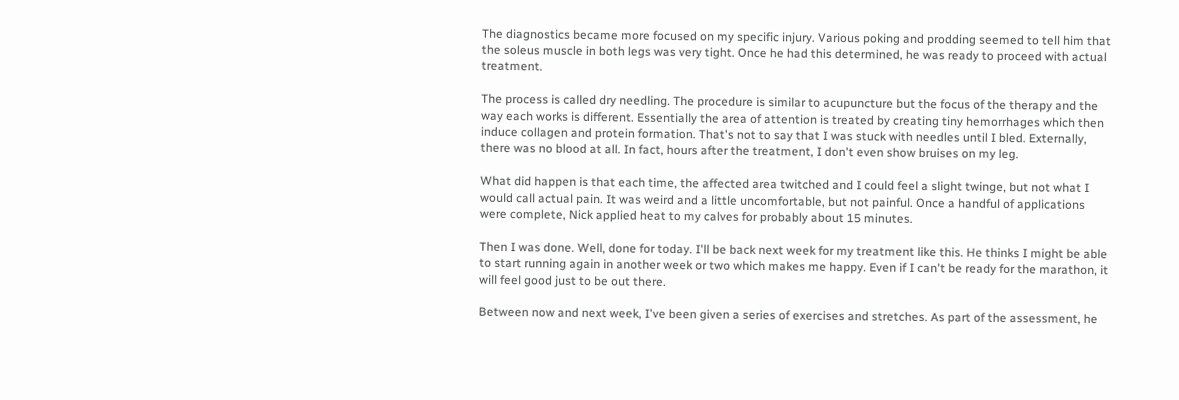The diagnostics became more focused on my specific injury. Various poking and prodding seemed to tell him that the soleus muscle in both legs was very tight. Once he had this determined, he was ready to proceed with actual treatment.

The process is called dry needling. The procedure is similar to acupuncture but the focus of the therapy and the way each works is different. Essentially the area of attention is treated by creating tiny hemorrhages which then induce collagen and protein formation. That's not to say that I was stuck with needles until I bled. Externally, there was no blood at all. In fact, hours after the treatment, I don't even show bruises on my leg.

What did happen is that each time, the affected area twitched and I could feel a slight twinge, but not what I would call actual pain. It was weird and a little uncomfortable, but not painful. Once a handful of applications were complete, Nick applied heat to my calves for probably about 15 minutes.

Then I was done. Well, done for today. I'll be back next week for my treatment like this. He thinks I might be able to start running again in another week or two which makes me happy. Even if I can't be ready for the marathon, it will feel good just to be out there.

Between now and next week, I've been given a series of exercises and stretches. As part of the assessment, he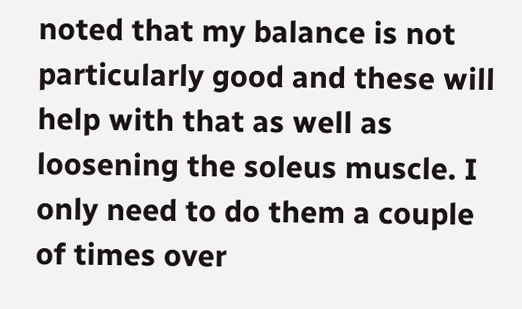noted that my balance is not particularly good and these will help with that as well as loosening the soleus muscle. I only need to do them a couple of times over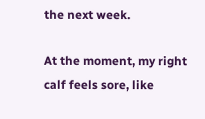the next week.

At the moment, my right calf feels sore, like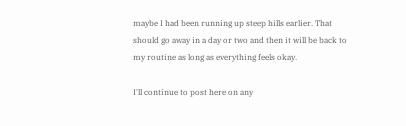maybe I had been running up steep hills earlier. That should go away in a day or two and then it will be back to my routine as long as everything feels okay.

I'll continue to post here on any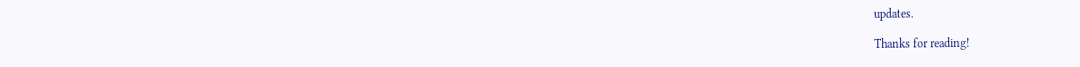updates.

Thanks for reading!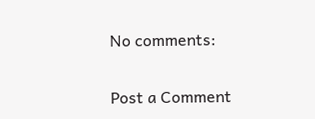No comments:

Post a Comment